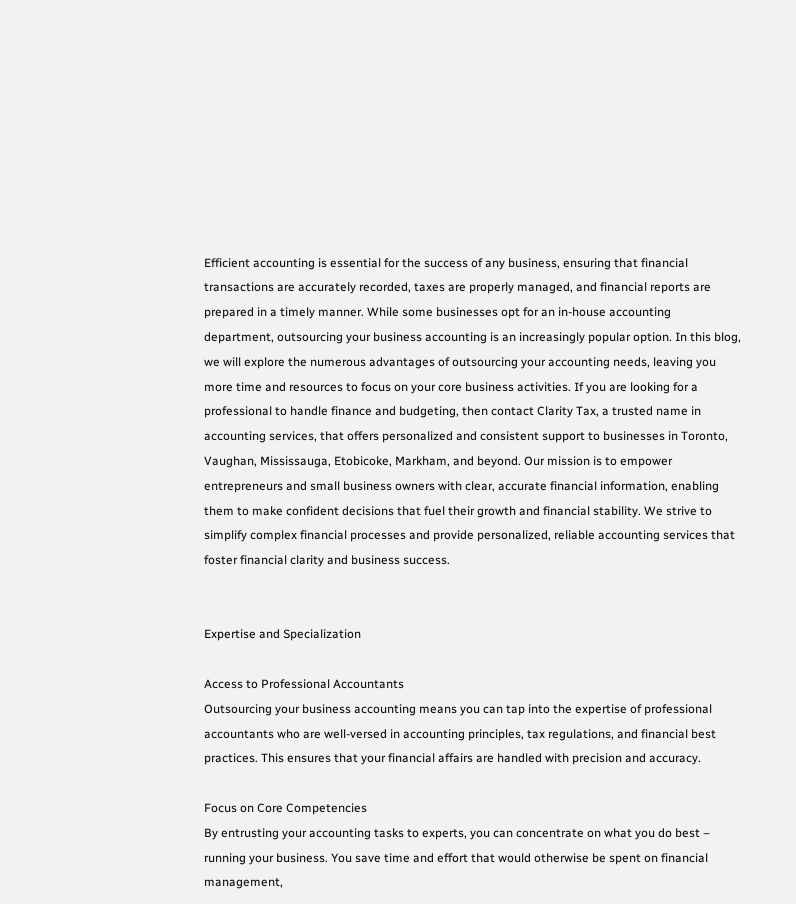Efficient accounting is essential for the success of any business, ensuring that financial transactions are accurately recorded, taxes are properly managed, and financial reports are prepared in a timely manner. While some businesses opt for an in-house accounting department, outsourcing your business accounting is an increasingly popular option. In this blog, we will explore the numerous advantages of outsourcing your accounting needs, leaving you more time and resources to focus on your core business activities. If you are looking for a professional to handle finance and budgeting, then contact Clarity Tax, a trusted name in accounting services, that offers personalized and consistent support to businesses in Toronto, Vaughan, Mississauga, Etobicoke, Markham, and beyond. Our mission is to empower entrepreneurs and small business owners with clear, accurate financial information, enabling them to make confident decisions that fuel their growth and financial stability. We strive to simplify complex financial processes and provide personalized, reliable accounting services that foster financial clarity and business success.


Expertise and Specialization

Access to Professional Accountants
Outsourcing your business accounting means you can tap into the expertise of professional accountants who are well-versed in accounting principles, tax regulations, and financial best practices. This ensures that your financial affairs are handled with precision and accuracy.

Focus on Core Competencies
By entrusting your accounting tasks to experts, you can concentrate on what you do best – running your business. You save time and effort that would otherwise be spent on financial management,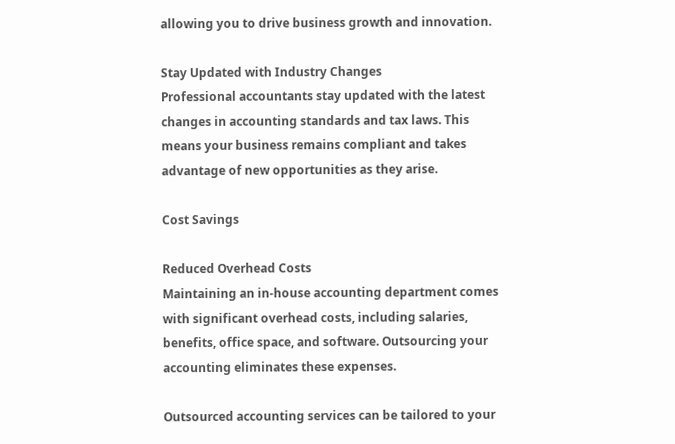allowing you to drive business growth and innovation.

Stay Updated with Industry Changes
Professional accountants stay updated with the latest changes in accounting standards and tax laws. This means your business remains compliant and takes advantage of new opportunities as they arise.

Cost Savings

Reduced Overhead Costs
Maintaining an in-house accounting department comes with significant overhead costs, including salaries, benefits, office space, and software. Outsourcing your accounting eliminates these expenses.

Outsourced accounting services can be tailored to your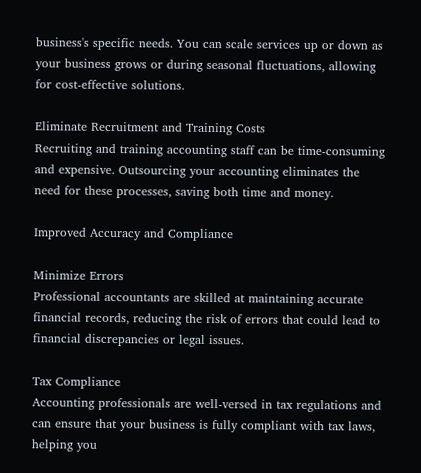business's specific needs. You can scale services up or down as your business grows or during seasonal fluctuations, allowing for cost-effective solutions.

Eliminate Recruitment and Training Costs
Recruiting and training accounting staff can be time-consuming and expensive. Outsourcing your accounting eliminates the need for these processes, saving both time and money.

Improved Accuracy and Compliance

Minimize Errors
Professional accountants are skilled at maintaining accurate financial records, reducing the risk of errors that could lead to financial discrepancies or legal issues.

Tax Compliance
Accounting professionals are well-versed in tax regulations and can ensure that your business is fully compliant with tax laws, helping you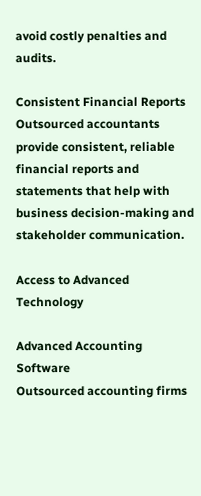avoid costly penalties and audits.

Consistent Financial Reports
Outsourced accountants provide consistent, reliable financial reports and statements that help with business decision-making and stakeholder communication.

Access to Advanced Technology

Advanced Accounting Software
Outsourced accounting firms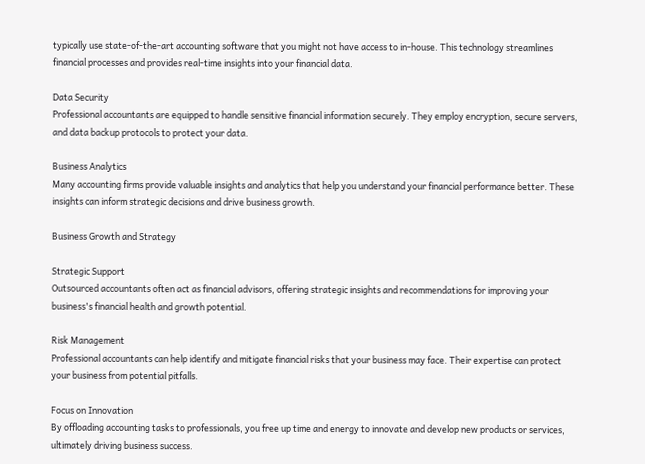typically use state-of-the-art accounting software that you might not have access to in-house. This technology streamlines financial processes and provides real-time insights into your financial data.

Data Security
Professional accountants are equipped to handle sensitive financial information securely. They employ encryption, secure servers, and data backup protocols to protect your data.

Business Analytics
Many accounting firms provide valuable insights and analytics that help you understand your financial performance better. These insights can inform strategic decisions and drive business growth.

Business Growth and Strategy

Strategic Support
Outsourced accountants often act as financial advisors, offering strategic insights and recommendations for improving your business's financial health and growth potential.

Risk Management
Professional accountants can help identify and mitigate financial risks that your business may face. Their expertise can protect your business from potential pitfalls.

Focus on Innovation
By offloading accounting tasks to professionals, you free up time and energy to innovate and develop new products or services, ultimately driving business success.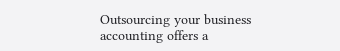Outsourcing your business accounting offers a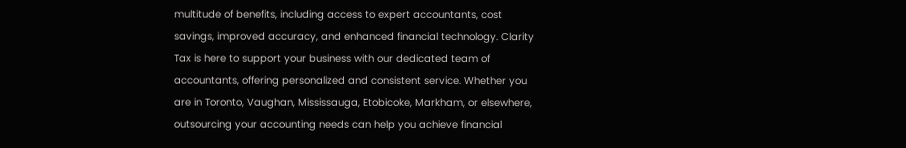multitude of benefits, including access to expert accountants, cost savings, improved accuracy, and enhanced financial technology. Clarity Tax is here to support your business with our dedicated team of accountants, offering personalized and consistent service. Whether you are in Toronto, Vaughan, Mississauga, Etobicoke, Markham, or elsewhere, outsourcing your accounting needs can help you achieve financial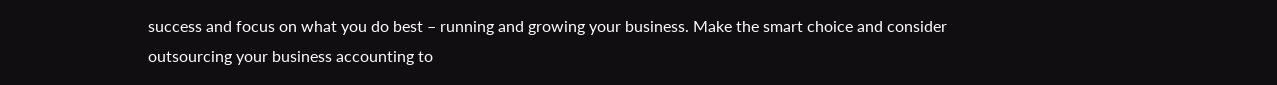success and focus on what you do best – running and growing your business. Make the smart choice and consider outsourcing your business accounting to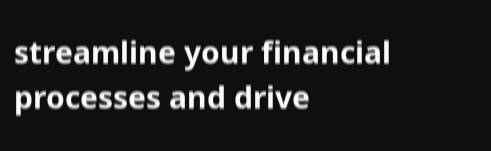streamline your financial processes and drive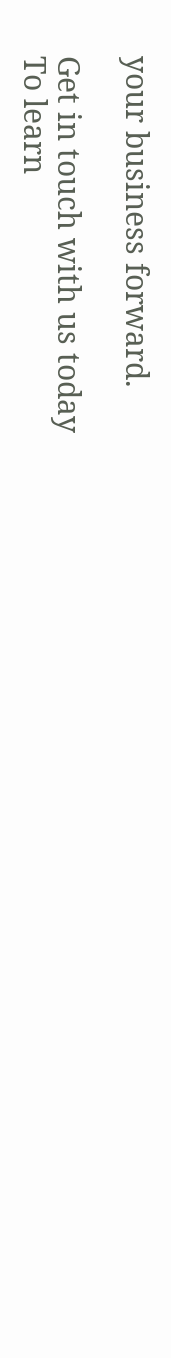your business forward.

Get in touch with us today
To learn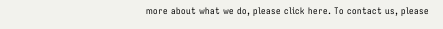more about what we do, please click here. To contact us, please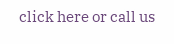click here or call us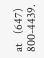at   (647) 800-4439.